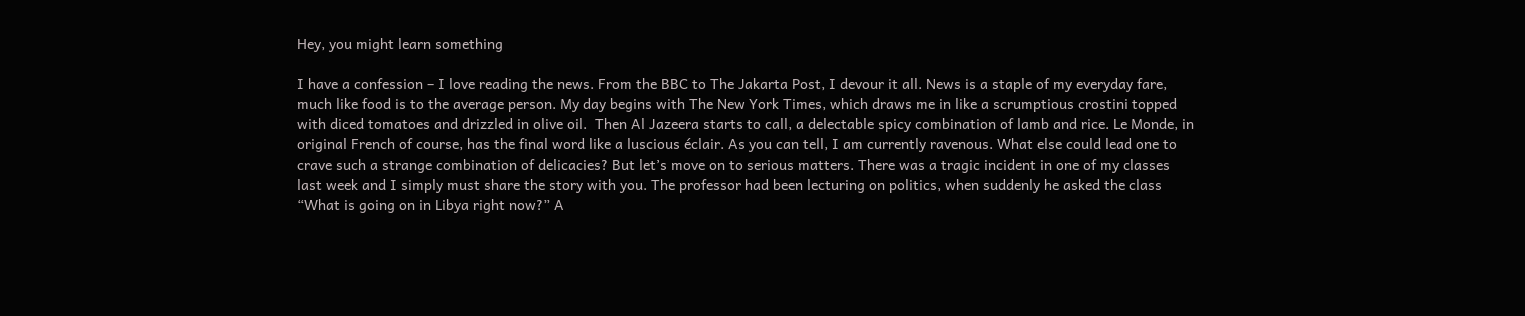Hey, you might learn something

I have a confession – I love reading the news. From the BBC to The Jakarta Post, I devour it all. News is a staple of my everyday fare, much like food is to the average person. My day begins with The New York Times, which draws me in like a scrumptious crostini topped with diced tomatoes and drizzled in olive oil.  Then Al Jazeera starts to call, a delectable spicy combination of lamb and rice. Le Monde, in original French of course, has the final word like a luscious éclair. As you can tell, I am currently ravenous. What else could lead one to crave such a strange combination of delicacies? But let’s move on to serious matters. There was a tragic incident in one of my classes last week and I simply must share the story with you. The professor had been lecturing on politics, when suddenly he asked the class “What is going on in Libya right now?” A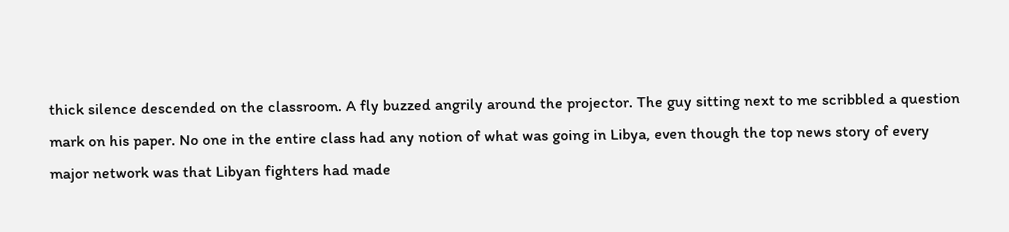thick silence descended on the classroom. A fly buzzed angrily around the projector. The guy sitting next to me scribbled a question mark on his paper. No one in the entire class had any notion of what was going in Libya, even though the top news story of every major network was that Libyan fighters had made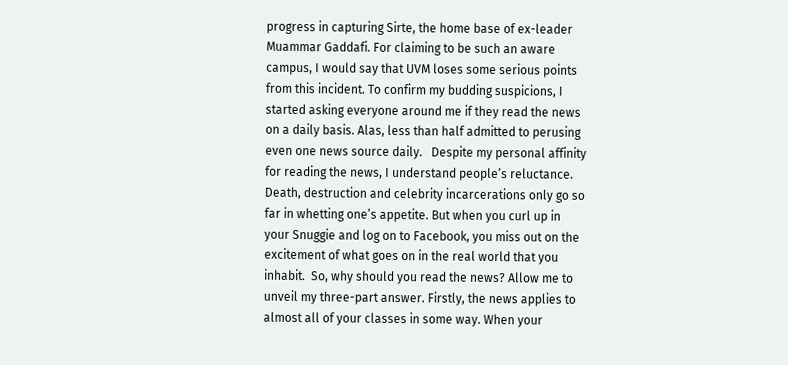progress in capturing Sirte, the home base of ex-leader Muammar Gaddafi. For claiming to be such an aware campus, I would say that UVM loses some serious points from this incident. To confirm my budding suspicions, I started asking everyone around me if they read the news on a daily basis. Alas, less than half admitted to perusing even one news source daily.   Despite my personal affinity for reading the news, I understand people’s reluctance. Death, destruction and celebrity incarcerations only go so far in whetting one’s appetite. But when you curl up in your Snuggie and log on to Facebook, you miss out on the excitement of what goes on in the real world that you inhabit.  So, why should you read the news? Allow me to unveil my three-part answer. Firstly, the news applies to almost all of your classes in some way. When your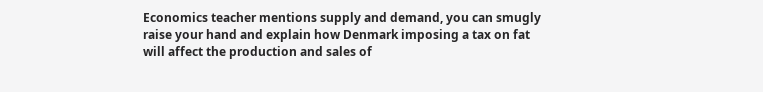Economics teacher mentions supply and demand, you can smugly raise your hand and explain how Denmark imposing a tax on fat will affect the production and sales of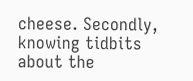cheese. Secondly, knowing tidbits about the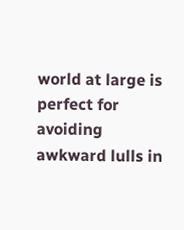world at large is perfect for avoiding awkward lulls in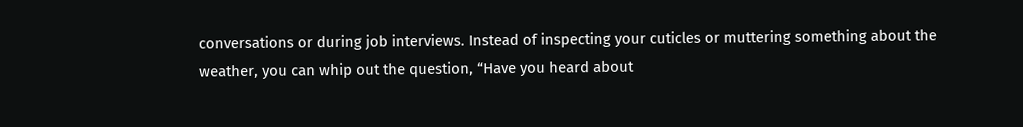conversations or during job interviews. Instead of inspecting your cuticles or muttering something about the weather, you can whip out the question, “Have you heard about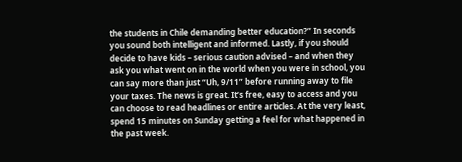the students in Chile demanding better education?” In seconds you sound both intelligent and informed. Lastly, if you should decide to have kids – serious caution advised – and when they ask you what went on in the world when you were in school, you can say more than just “Uh, 9/11” before running away to file your taxes. The news is great. It’s free, easy to access and you can choose to read headlines or entire articles. At the very least, spend 15 minutes on Sunday getting a feel for what happened in the past week.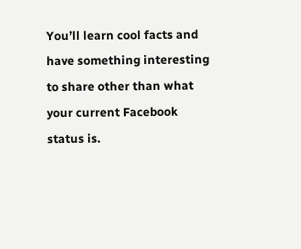You’ll learn cool facts and have something interesting to share other than what your current Facebook status is.